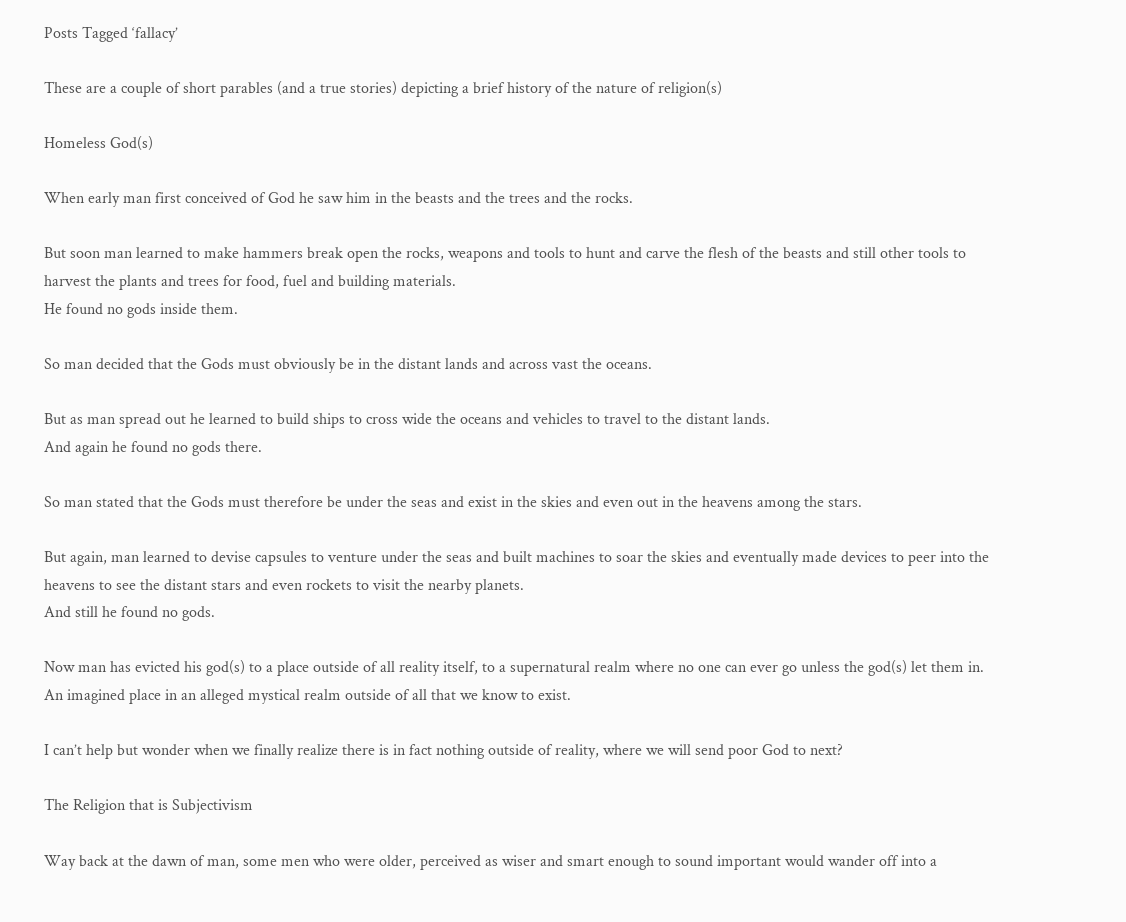Posts Tagged ‘fallacy’

These are a couple of short parables (and a true stories) depicting a brief history of the nature of religion(s)

Homeless God(s)

When early man first conceived of God he saw him in the beasts and the trees and the rocks.

But soon man learned to make hammers break open the rocks, weapons and tools to hunt and carve the flesh of the beasts and still other tools to harvest the plants and trees for food, fuel and building materials.
He found no gods inside them.

So man decided that the Gods must obviously be in the distant lands and across vast the oceans.

But as man spread out he learned to build ships to cross wide the oceans and vehicles to travel to the distant lands.
And again he found no gods there.

So man stated that the Gods must therefore be under the seas and exist in the skies and even out in the heavens among the stars.

But again, man learned to devise capsules to venture under the seas and built machines to soar the skies and eventually made devices to peer into the heavens to see the distant stars and even rockets to visit the nearby planets.
And still he found no gods.

Now man has evicted his god(s) to a place outside of all reality itself, to a supernatural realm where no one can ever go unless the god(s) let them in. An imagined place in an alleged mystical realm outside of all that we know to exist.

I can’t help but wonder when we finally realize there is in fact nothing outside of reality, where we will send poor God to next?

The Religion that is Subjectivism

Way back at the dawn of man, some men who were older, perceived as wiser and smart enough to sound important would wander off into a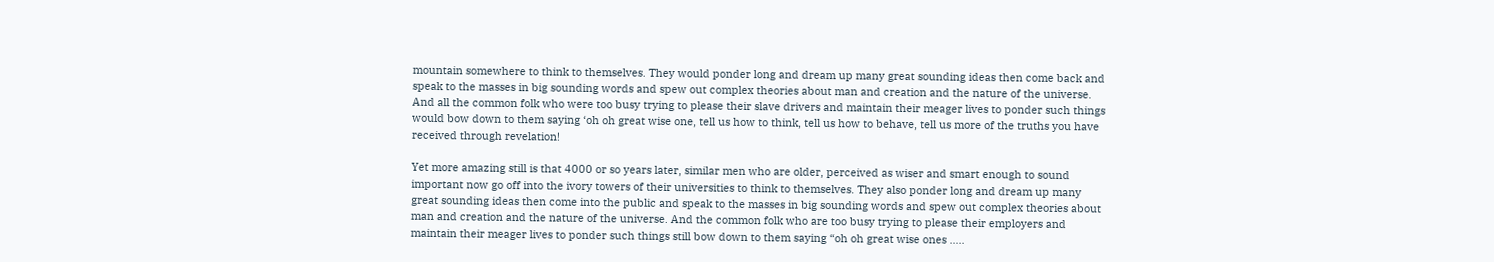mountain somewhere to think to themselves. They would ponder long and dream up many great sounding ideas then come back and speak to the masses in big sounding words and spew out complex theories about man and creation and the nature of the universe. And all the common folk who were too busy trying to please their slave drivers and maintain their meager lives to ponder such things would bow down to them saying ‘oh oh great wise one, tell us how to think, tell us how to behave, tell us more of the truths you have received through revelation!

Yet more amazing still is that 4000 or so years later, similar men who are older, perceived as wiser and smart enough to sound important now go off into the ivory towers of their universities to think to themselves. They also ponder long and dream up many great sounding ideas then come into the public and speak to the masses in big sounding words and spew out complex theories about man and creation and the nature of the universe. And the common folk who are too busy trying to please their employers and maintain their meager lives to ponder such things still bow down to them saying “oh oh great wise ones …..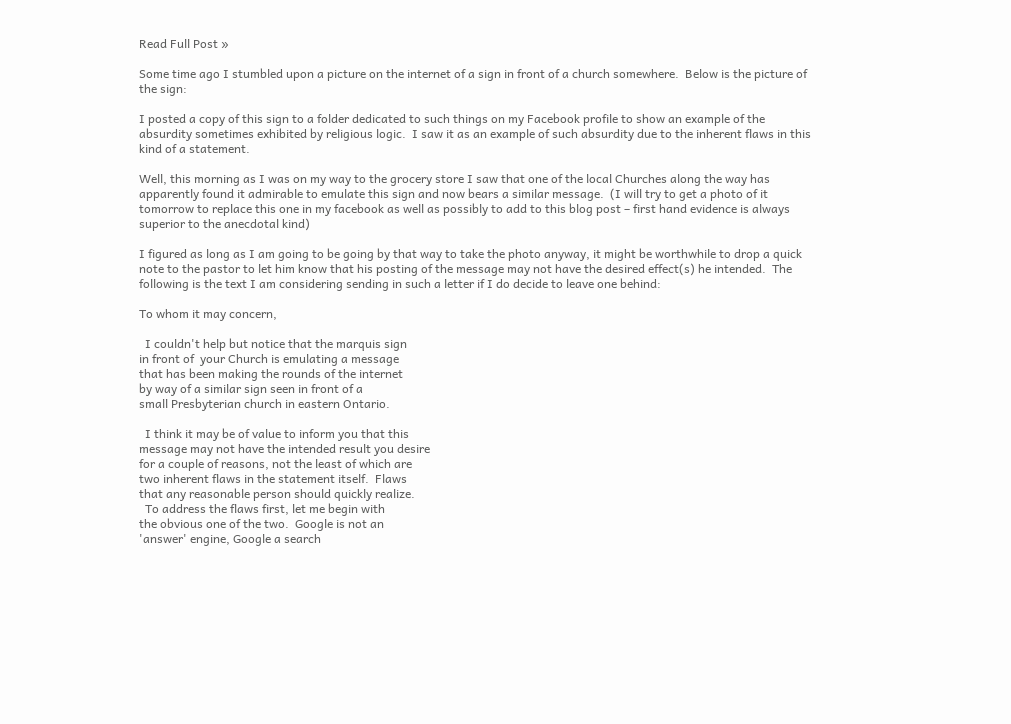Read Full Post »

Some time ago I stumbled upon a picture on the internet of a sign in front of a church somewhere.  Below is the picture of the sign:

I posted a copy of this sign to a folder dedicated to such things on my Facebook profile to show an example of the absurdity sometimes exhibited by religious logic.  I saw it as an example of such absurdity due to the inherent flaws in this kind of a statement.

Well, this morning as I was on my way to the grocery store I saw that one of the local Churches along the way has apparently found it admirable to emulate this sign and now bears a similar message.  (I will try to get a photo of it tomorrow to replace this one in my facebook as well as possibly to add to this blog post – first hand evidence is always superior to the anecdotal kind)

I figured as long as I am going to be going by that way to take the photo anyway, it might be worthwhile to drop a quick note to the pastor to let him know that his posting of the message may not have the desired effect(s) he intended.  The following is the text I am considering sending in such a letter if I do decide to leave one behind:

To whom it may concern,

  I couldn't help but notice that the marquis sign
in front of  your Church is emulating a message
that has been making the rounds of the internet
by way of a similar sign seen in front of a
small Presbyterian church in eastern Ontario.

  I think it may be of value to inform you that this
message may not have the intended result you desire
for a couple of reasons, not the least of which are
two inherent flaws in the statement itself.  Flaws
that any reasonable person should quickly realize.
  To address the flaws first, let me begin with
the obvious one of the two.  Google is not an
'answer' engine, Google a search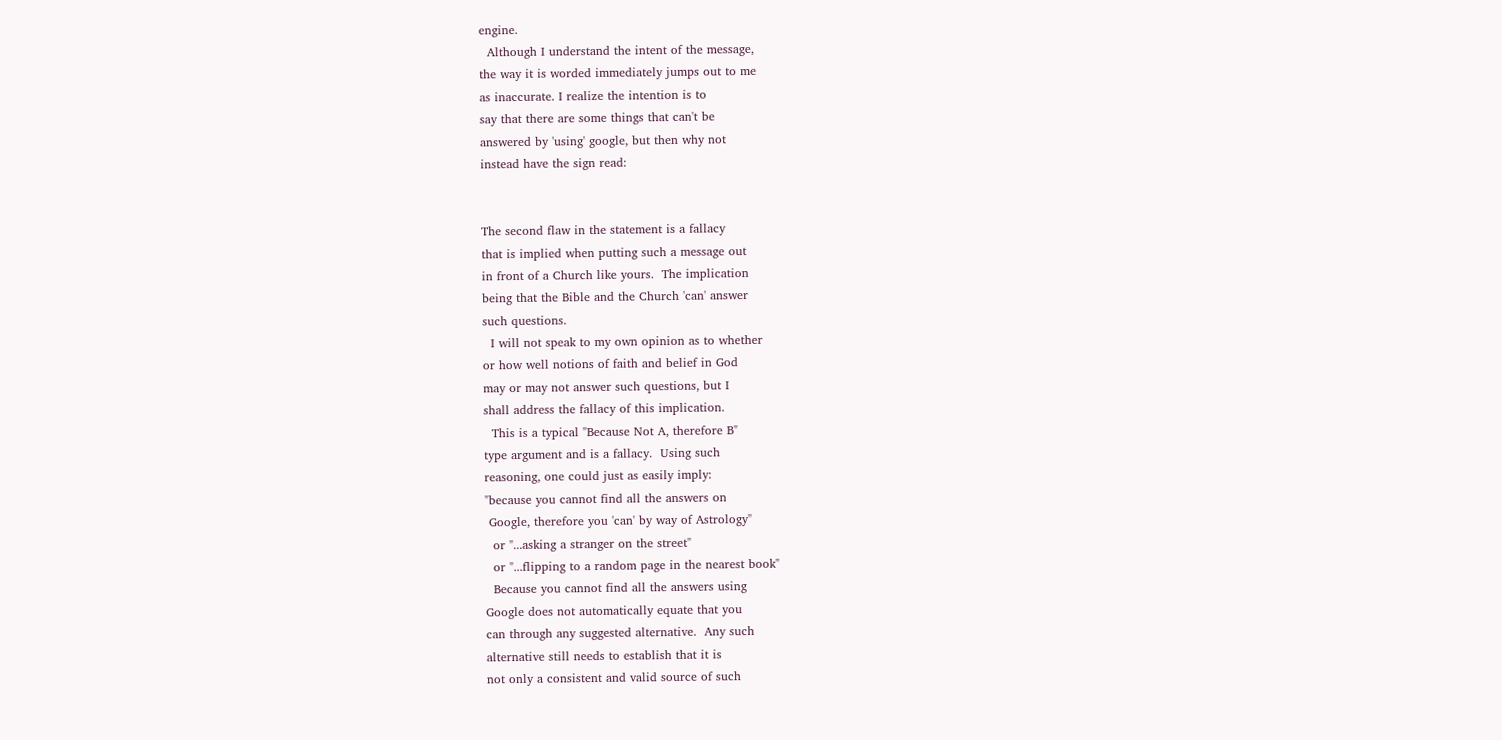engine.
  Although I understand the intent of the message,
the way it is worded immediately jumps out to me
as inaccurate. I realize the intention is to
say that there are some things that can't be
answered by 'using' google, but then why not
instead have the sign read:


The second flaw in the statement is a fallacy
that is implied when putting such a message out
in front of a Church like yours.  The implication
being that the Bible and the Church 'can' answer
such questions.
  I will not speak to my own opinion as to whether
or how well notions of faith and belief in God
may or may not answer such questions, but I
shall address the fallacy of this implication.
  This is a typical "Because Not A, therefore B"
type argument and is a fallacy.  Using such
reasoning, one could just as easily imply:
"because you cannot find all the answers on
 Google, therefore you 'can' by way of Astrology"
  or "...asking a stranger on the street"
  or "...flipping to a random page in the nearest book"
  Because you cannot find all the answers using
Google does not automatically equate that you
can through any suggested alternative.  Any such
alternative still needs to establish that it is
not only a consistent and valid source of such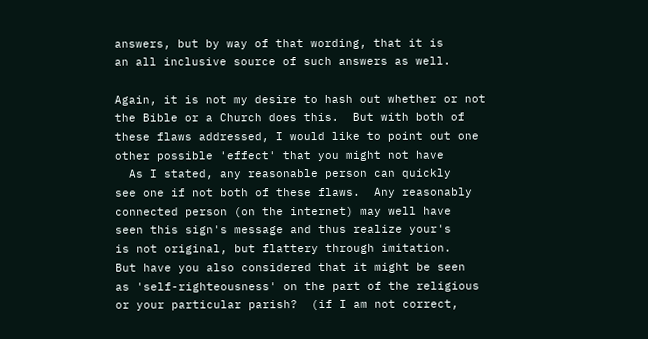answers, but by way of that wording, that it is
an all inclusive source of such answers as well.

Again, it is not my desire to hash out whether or not
the Bible or a Church does this.  But with both of
these flaws addressed, I would like to point out one
other possible 'effect' that you might not have
  As I stated, any reasonable person can quickly
see one if not both of these flaws.  Any reasonably
connected person (on the internet) may well have
seen this sign's message and thus realize your's
is not original, but flattery through imitation.
But have you also considered that it might be seen
as 'self-righteousness' on the part of the religious
or your particular parish?  (if I am not correct,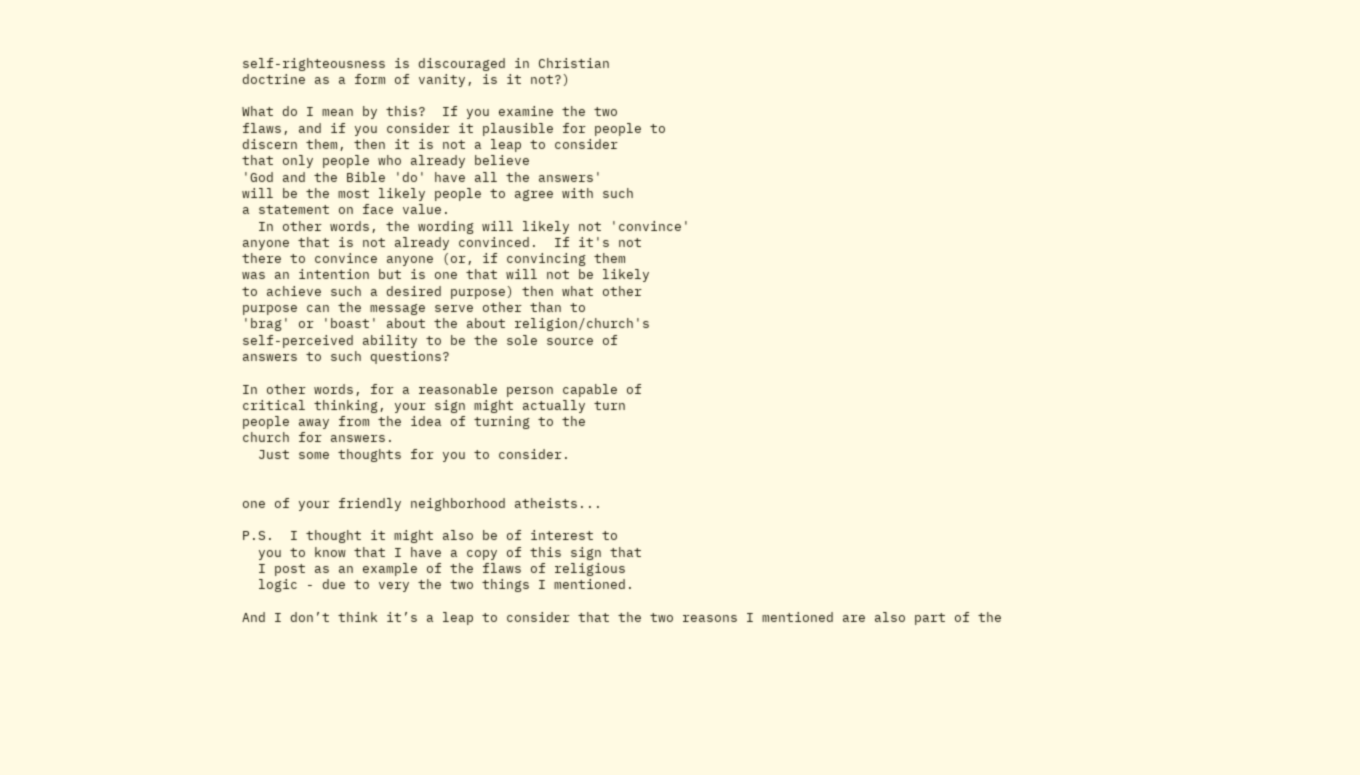self-righteousness is discouraged in Christian
doctrine as a form of vanity, is it not?)

What do I mean by this?  If you examine the two
flaws, and if you consider it plausible for people to
discern them, then it is not a leap to consider
that only people who already believe
'God and the Bible 'do' have all the answers'
will be the most likely people to agree with such
a statement on face value.
  In other words, the wording will likely not 'convince'
anyone that is not already convinced.  If it's not
there to convince anyone (or, if convincing them
was an intention but is one that will not be likely
to achieve such a desired purpose) then what other
purpose can the message serve other than to
'brag' or 'boast' about the about religion/church's
self-perceived ability to be the sole source of
answers to such questions?

In other words, for a reasonable person capable of
critical thinking, your sign might actually turn
people away from the idea of turning to the
church for answers.
  Just some thoughts for you to consider.


one of your friendly neighborhood atheists...

P.S.  I thought it might also be of interest to
  you to know that I have a copy of this sign that
  I post as an example of the flaws of religious
  logic - due to very the two things I mentioned.

And I don’t think it’s a leap to consider that the two reasons I mentioned are also part of the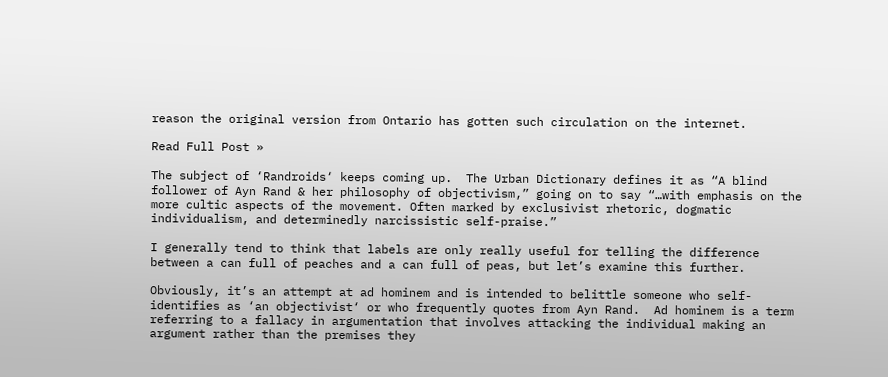reason the original version from Ontario has gotten such circulation on the internet.

Read Full Post »

The subject of ‘Randroids‘ keeps coming up.  The Urban Dictionary defines it as “A blind follower of Ayn Rand & her philosophy of objectivism,” going on to say “…with emphasis on the more cultic aspects of the movement. Often marked by exclusivist rhetoric, dogmatic individualism, and determinedly narcissistic self-praise.”

I generally tend to think that labels are only really useful for telling the difference between a can full of peaches and a can full of peas, but let’s examine this further.

Obviously, it’s an attempt at ad hominem and is intended to belittle someone who self-identifies as ‘an objectivist‘ or who frequently quotes from Ayn Rand.  Ad hominem is a term referring to a fallacy in argumentation that involves attacking the individual making an argument rather than the premises they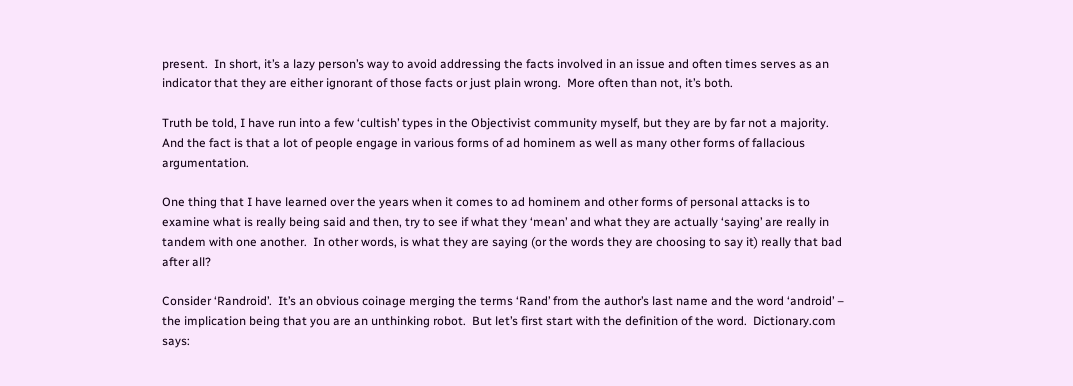present.  In short, it’s a lazy person’s way to avoid addressing the facts involved in an issue and often times serves as an indicator that they are either ignorant of those facts or just plain wrong.  More often than not, it’s both.

Truth be told, I have run into a few ‘cultish’ types in the Objectivist community myself, but they are by far not a majority.  And the fact is that a lot of people engage in various forms of ad hominem as well as many other forms of fallacious argumentation.

One thing that I have learned over the years when it comes to ad hominem and other forms of personal attacks is to examine what is really being said and then, try to see if what they ‘mean’ and what they are actually ‘saying’ are really in tandem with one another.  In other words, is what they are saying (or the words they are choosing to say it) really that bad after all?

Consider ‘Randroid’.  It’s an obvious coinage merging the terms ‘Rand’ from the author’s last name and the word ‘android’ – the implication being that you are an unthinking robot.  But let’s first start with the definition of the word.  Dictionary.com says: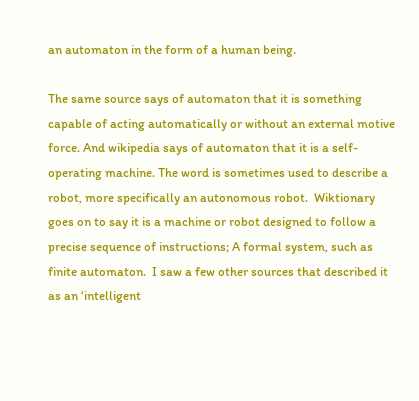an automaton in the form of a human being.

The same source says of automaton that it is something capable of acting automatically or without an external motive force. And wikipedia says of automaton that it is a self-operating machine. The word is sometimes used to describe a robot, more specifically an autonomous robot.  Wiktionary goes on to say it is a machine or robot designed to follow a precise sequence of instructions; A formal system, such as finite automaton.  I saw a few other sources that described it as an ‘intelligent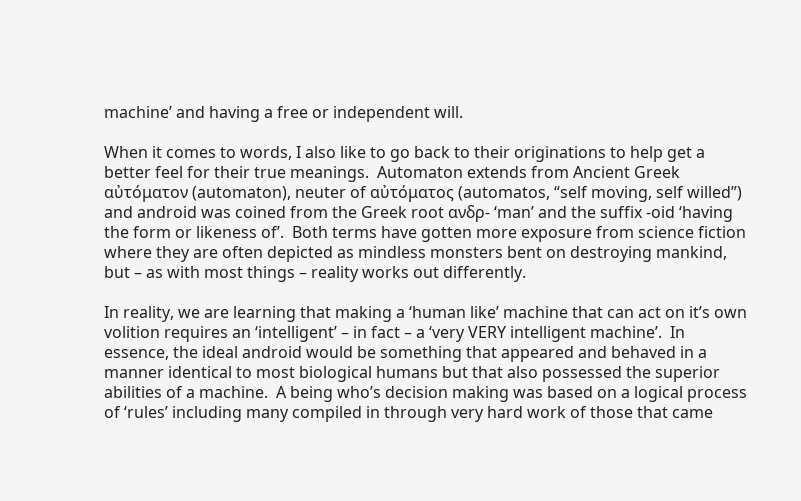machine’ and having a free or independent will.

When it comes to words, I also like to go back to their originations to help get a better feel for their true meanings.  Automaton extends from Ancient Greek αὐτόματον (automaton), neuter of αὐτόματος (automatos, “self moving, self willed”) and android was coined from the Greek root ανδρ- ‘man’ and the suffix -oid ‘having the form or likeness of’.  Both terms have gotten more exposure from science fiction where they are often depicted as mindless monsters bent on destroying mankind, but – as with most things – reality works out differently.

In reality, we are learning that making a ‘human like’ machine that can act on it’s own volition requires an ‘intelligent’ – in fact – a ‘very VERY intelligent machine’.  In essence, the ideal android would be something that appeared and behaved in a manner identical to most biological humans but that also possessed the superior abilities of a machine.  A being who’s decision making was based on a logical process of ‘rules’ including many compiled in through very hard work of those that came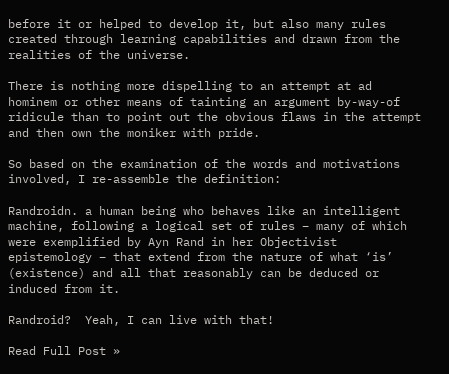before it or helped to develop it, but also many rules created through learning capabilities and drawn from the realities of the universe.

There is nothing more dispelling to an attempt at ad hominem or other means of tainting an argument by-way-of ridicule than to point out the obvious flaws in the attempt and then own the moniker with pride.

So based on the examination of the words and motivations involved, I re-assemble the definition:

Randroidn. a human being who behaves like an intelligent machine, following a logical set of rules – many of which were exemplified by Ayn Rand in her Objectivist epistemology – that extend from the nature of what ‘is’ (existence) and all that reasonably can be deduced or induced from it.

Randroid?  Yeah, I can live with that!

Read Full Post »